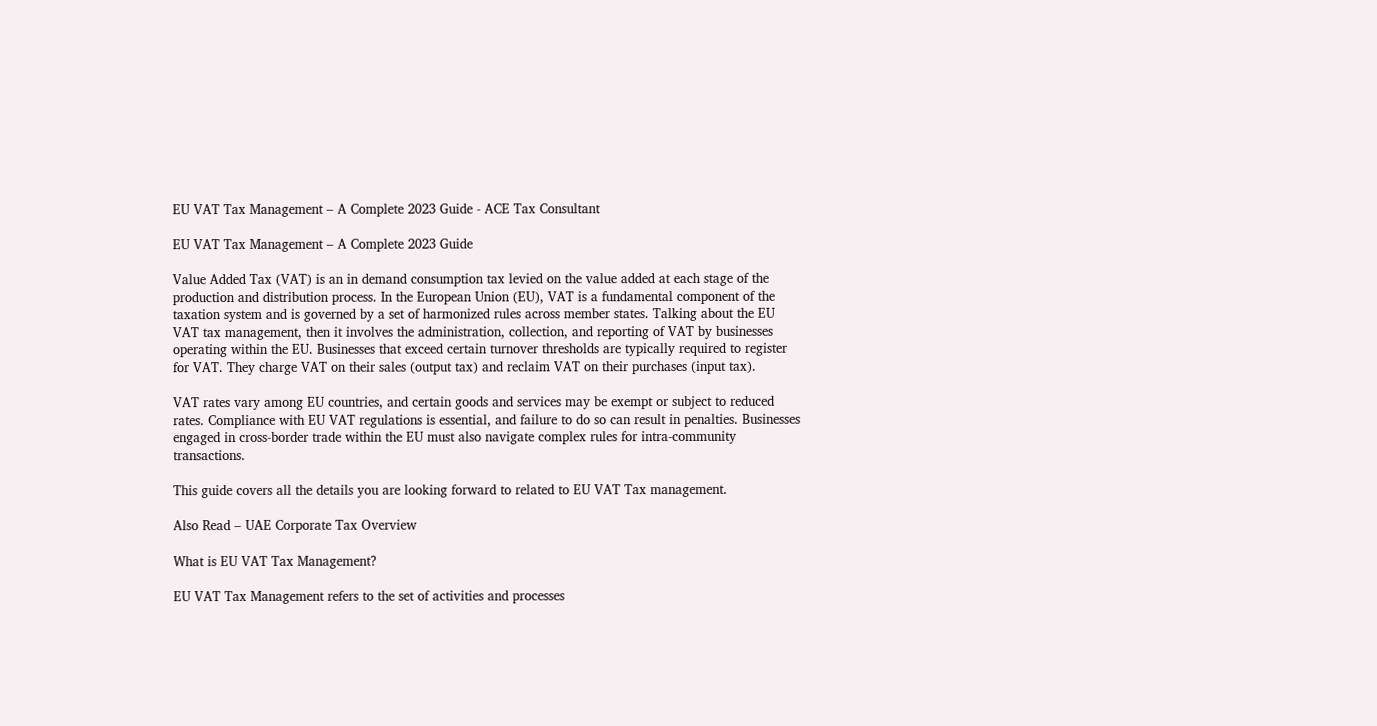EU VAT Tax Management – A Complete 2023 Guide - ACE Tax Consultant

EU VAT Tax Management – A Complete 2023 Guide

Value Added Tax (VAT) is an in demand consumption tax levied on the value added at each stage of the production and distribution process. In the European Union (EU), VAT is a fundamental component of the taxation system and is governed by a set of harmonized rules across member states. Talking about the EU VAT tax management, then it involves the administration, collection, and reporting of VAT by businesses operating within the EU. Businesses that exceed certain turnover thresholds are typically required to register for VAT. They charge VAT on their sales (output tax) and reclaim VAT on their purchases (input tax).

VAT rates vary among EU countries, and certain goods and services may be exempt or subject to reduced rates. Compliance with EU VAT regulations is essential, and failure to do so can result in penalties. Businesses engaged in cross-border trade within the EU must also navigate complex rules for intra-community transactions.

This guide covers all the details you are looking forward to related to EU VAT Tax management.

Also Read – UAE Corporate Tax Overview

What is EU VAT Tax Management?

EU VAT Tax Management refers to the set of activities and processes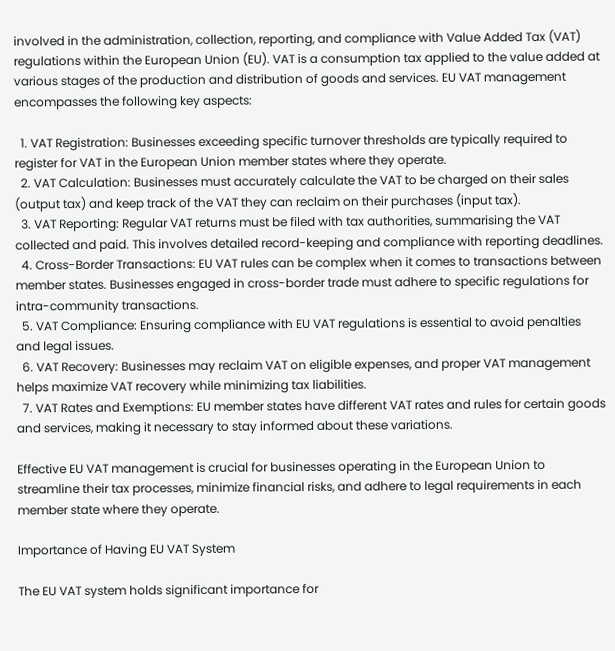involved in the administration, collection, reporting, and compliance with Value Added Tax (VAT) regulations within the European Union (EU). VAT is a consumption tax applied to the value added at various stages of the production and distribution of goods and services. EU VAT management encompasses the following key aspects:

  1. VAT Registration: Businesses exceeding specific turnover thresholds are typically required to register for VAT in the European Union member states where they operate.
  2. VAT Calculation: Businesses must accurately calculate the VAT to be charged on their sales (output tax) and keep track of the VAT they can reclaim on their purchases (input tax).
  3. VAT Reporting: Regular VAT returns must be filed with tax authorities, summarising the VAT collected and paid. This involves detailed record-keeping and compliance with reporting deadlines.
  4. Cross-Border Transactions: EU VAT rules can be complex when it comes to transactions between member states. Businesses engaged in cross-border trade must adhere to specific regulations for intra-community transactions.
  5. VAT Compliance: Ensuring compliance with EU VAT regulations is essential to avoid penalties and legal issues.
  6. VAT Recovery: Businesses may reclaim VAT on eligible expenses, and proper VAT management helps maximize VAT recovery while minimizing tax liabilities.
  7. VAT Rates and Exemptions: EU member states have different VAT rates and rules for certain goods and services, making it necessary to stay informed about these variations.

Effective EU VAT management is crucial for businesses operating in the European Union to streamline their tax processes, minimize financial risks, and adhere to legal requirements in each member state where they operate.

Importance of Having EU VAT System

The EU VAT system holds significant importance for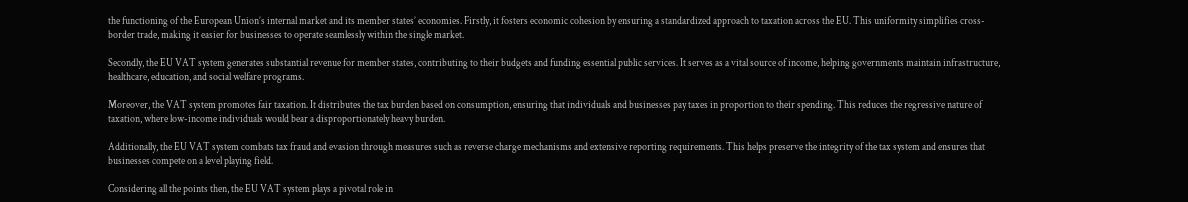the functioning of the European Union’s internal market and its member states’ economies. Firstly, it fosters economic cohesion by ensuring a standardized approach to taxation across the EU. This uniformity simplifies cross-border trade, making it easier for businesses to operate seamlessly within the single market.

Secondly, the EU VAT system generates substantial revenue for member states, contributing to their budgets and funding essential public services. It serves as a vital source of income, helping governments maintain infrastructure, healthcare, education, and social welfare programs.

Moreover, the VAT system promotes fair taxation. It distributes the tax burden based on consumption, ensuring that individuals and businesses pay taxes in proportion to their spending. This reduces the regressive nature of taxation, where low-income individuals would bear a disproportionately heavy burden.

Additionally, the EU VAT system combats tax fraud and evasion through measures such as reverse charge mechanisms and extensive reporting requirements. This helps preserve the integrity of the tax system and ensures that businesses compete on a level playing field.

Considering all the points then, the EU VAT system plays a pivotal role in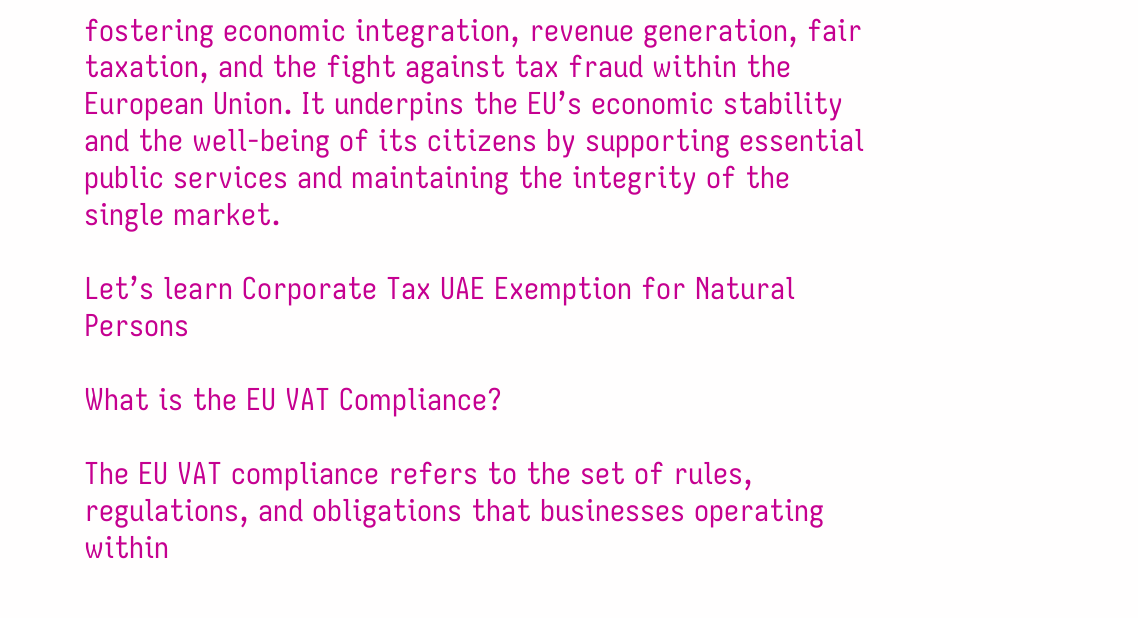fostering economic integration, revenue generation, fair taxation, and the fight against tax fraud within the European Union. It underpins the EU’s economic stability and the well-being of its citizens by supporting essential public services and maintaining the integrity of the single market.

Let’s learn Corporate Tax UAE Exemption for Natural Persons

What is the EU VAT Compliance?

The EU VAT compliance refers to the set of rules, regulations, and obligations that businesses operating within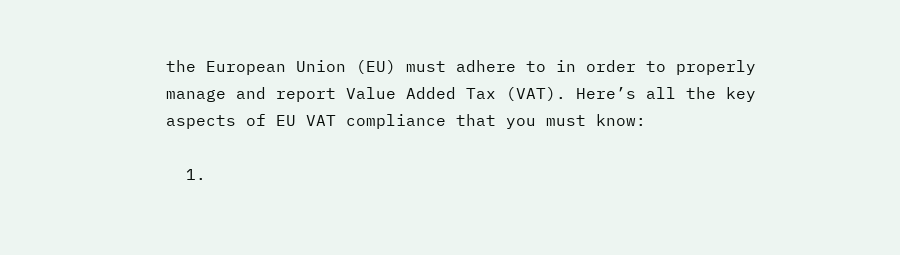the European Union (EU) must adhere to in order to properly manage and report Value Added Tax (VAT). Here’s all the key aspects of EU VAT compliance that you must know:

  1.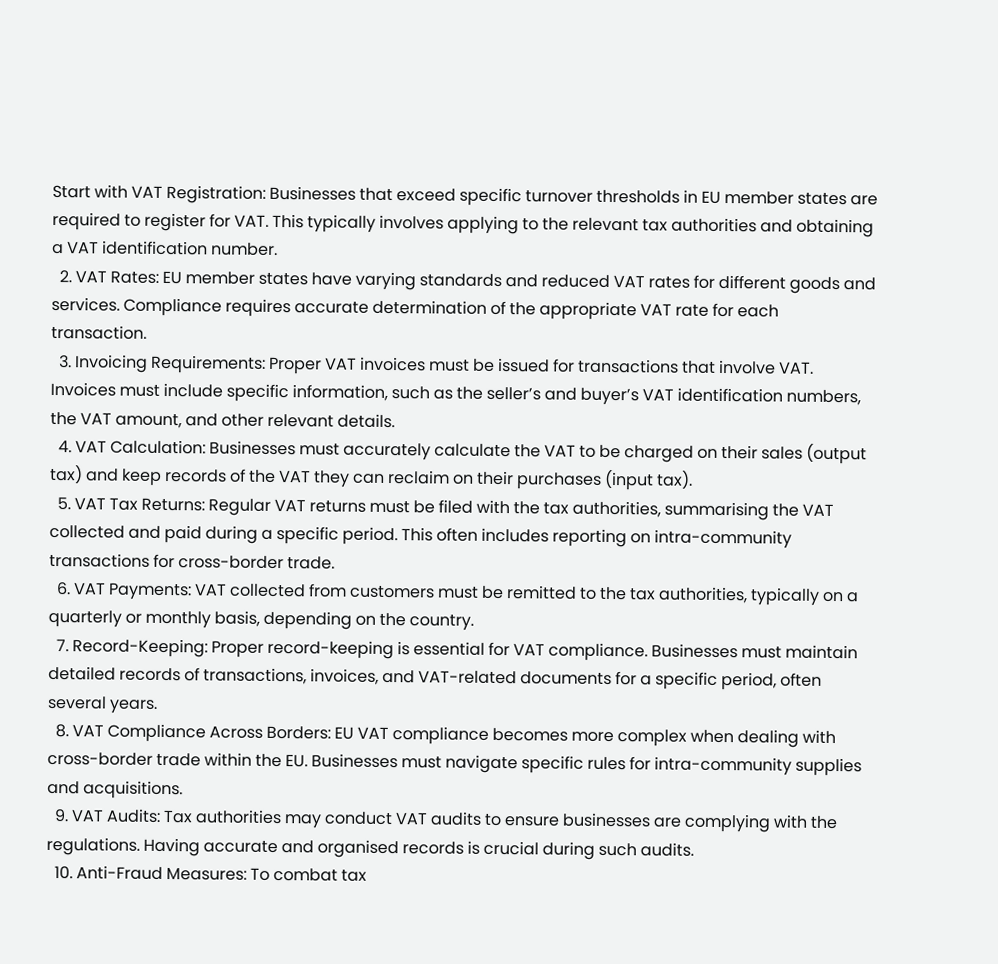Start with VAT Registration: Businesses that exceed specific turnover thresholds in EU member states are required to register for VAT. This typically involves applying to the relevant tax authorities and obtaining a VAT identification number.
  2. VAT Rates: EU member states have varying standards and reduced VAT rates for different goods and services. Compliance requires accurate determination of the appropriate VAT rate for each transaction.
  3. Invoicing Requirements: Proper VAT invoices must be issued for transactions that involve VAT. Invoices must include specific information, such as the seller’s and buyer’s VAT identification numbers, the VAT amount, and other relevant details.
  4. VAT Calculation: Businesses must accurately calculate the VAT to be charged on their sales (output tax) and keep records of the VAT they can reclaim on their purchases (input tax).
  5. VAT Tax Returns: Regular VAT returns must be filed with the tax authorities, summarising the VAT collected and paid during a specific period. This often includes reporting on intra-community transactions for cross-border trade.
  6. VAT Payments: VAT collected from customers must be remitted to the tax authorities, typically on a quarterly or monthly basis, depending on the country.
  7. Record-Keeping: Proper record-keeping is essential for VAT compliance. Businesses must maintain detailed records of transactions, invoices, and VAT-related documents for a specific period, often several years.
  8. VAT Compliance Across Borders: EU VAT compliance becomes more complex when dealing with cross-border trade within the EU. Businesses must navigate specific rules for intra-community supplies and acquisitions.
  9. VAT Audits: Tax authorities may conduct VAT audits to ensure businesses are complying with the regulations. Having accurate and organised records is crucial during such audits.
  10. Anti-Fraud Measures: To combat tax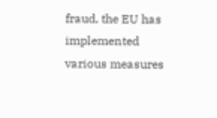fraud, the EU has implemented various measures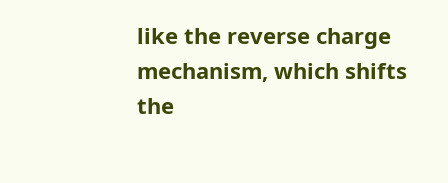like the reverse charge mechanism, which shifts the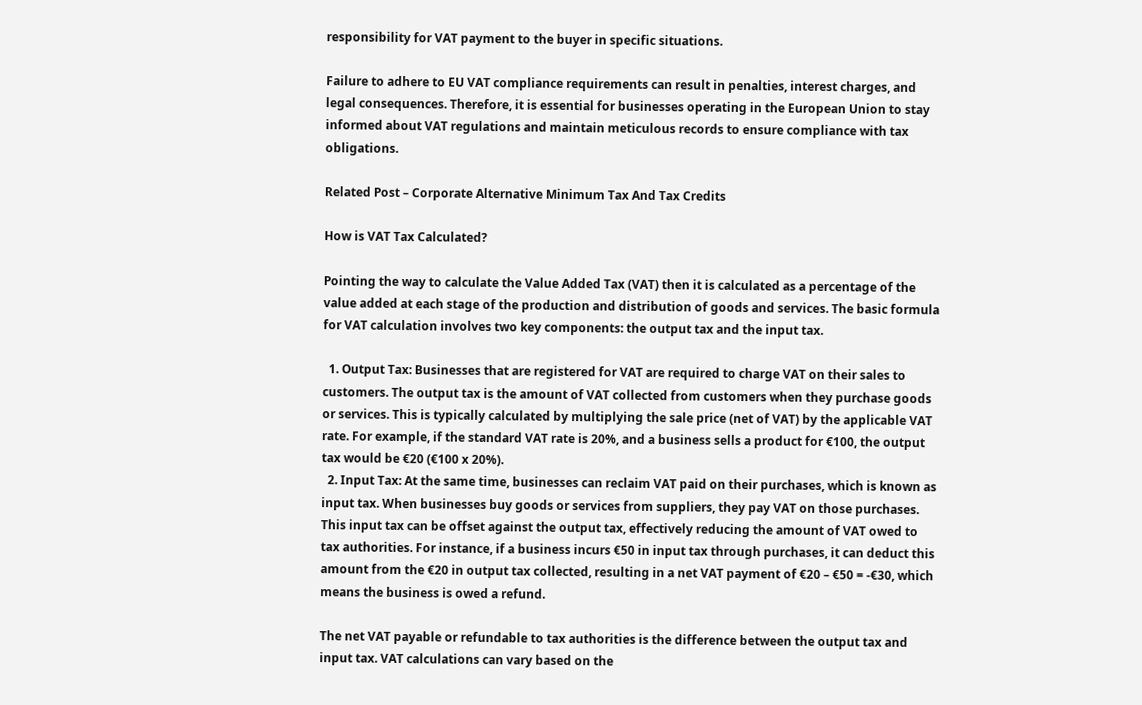responsibility for VAT payment to the buyer in specific situations.

Failure to adhere to EU VAT compliance requirements can result in penalties, interest charges, and legal consequences. Therefore, it is essential for businesses operating in the European Union to stay informed about VAT regulations and maintain meticulous records to ensure compliance with tax obligations.

Related Post – Corporate Alternative Minimum Tax And Tax Credits

How is VAT Tax Calculated?

Pointing the way to calculate the Value Added Tax (VAT) then it is calculated as a percentage of the value added at each stage of the production and distribution of goods and services. The basic formula for VAT calculation involves two key components: the output tax and the input tax.

  1. Output Tax: Businesses that are registered for VAT are required to charge VAT on their sales to customers. The output tax is the amount of VAT collected from customers when they purchase goods or services. This is typically calculated by multiplying the sale price (net of VAT) by the applicable VAT rate. For example, if the standard VAT rate is 20%, and a business sells a product for €100, the output tax would be €20 (€100 x 20%).
  2. Input Tax: At the same time, businesses can reclaim VAT paid on their purchases, which is known as input tax. When businesses buy goods or services from suppliers, they pay VAT on those purchases. This input tax can be offset against the output tax, effectively reducing the amount of VAT owed to tax authorities. For instance, if a business incurs €50 in input tax through purchases, it can deduct this amount from the €20 in output tax collected, resulting in a net VAT payment of €20 – €50 = -€30, which means the business is owed a refund.

The net VAT payable or refundable to tax authorities is the difference between the output tax and input tax. VAT calculations can vary based on the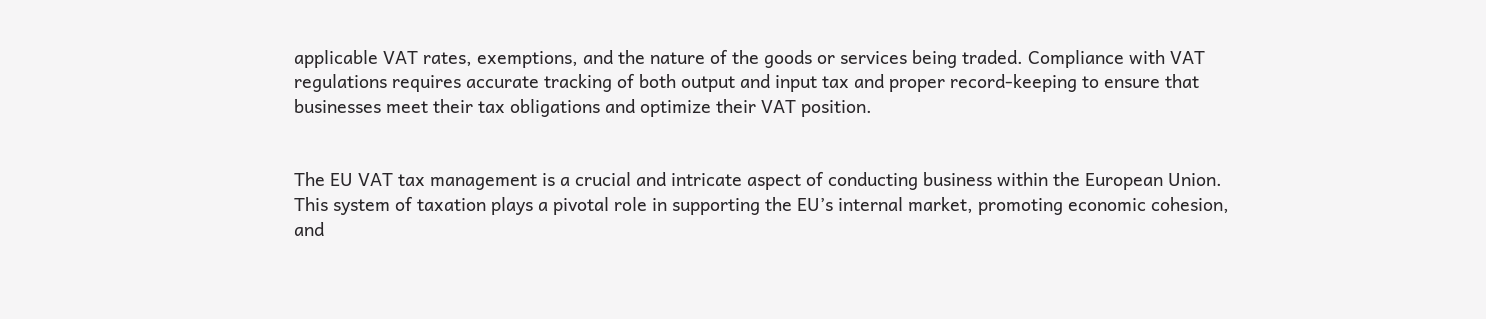applicable VAT rates, exemptions, and the nature of the goods or services being traded. Compliance with VAT regulations requires accurate tracking of both output and input tax and proper record-keeping to ensure that businesses meet their tax obligations and optimize their VAT position.


The EU VAT tax management is a crucial and intricate aspect of conducting business within the European Union. This system of taxation plays a pivotal role in supporting the EU’s internal market, promoting economic cohesion, and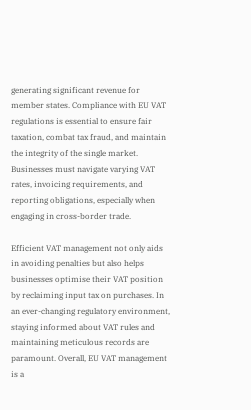generating significant revenue for member states. Compliance with EU VAT regulations is essential to ensure fair taxation, combat tax fraud, and maintain the integrity of the single market. Businesses must navigate varying VAT rates, invoicing requirements, and reporting obligations, especially when engaging in cross-border trade.

Efficient VAT management not only aids in avoiding penalties but also helps businesses optimise their VAT position by reclaiming input tax on purchases. In an ever-changing regulatory environment, staying informed about VAT rules and maintaining meticulous records are paramount. Overall, EU VAT management is a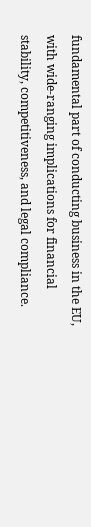fundamental part of conducting business in the EU, with wide-ranging implications for financial stability, competitiveness, and legal compliance.